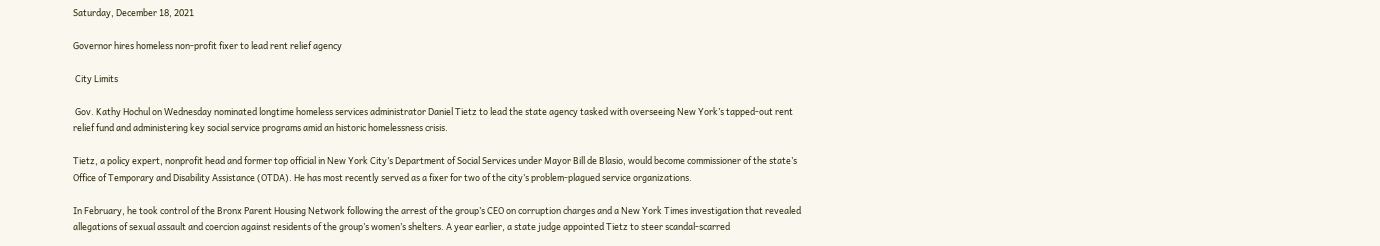Saturday, December 18, 2021

Governor hires homeless non-profit fixer to lead rent relief agency

 City Limits

 Gov. Kathy Hochul on Wednesday nominated longtime homeless services administrator Daniel Tietz to lead the state agency tasked with overseeing New York’s tapped-out rent relief fund and administering key social service programs amid an historic homelessness crisis.

Tietz, a policy expert, nonprofit head and former top official in New York City’s Department of Social Services under Mayor Bill de Blasio, would become commissioner of the state’s Office of Temporary and Disability Assistance (OTDA). He has most recently served as a fixer for two of the city’s problem-plagued service organizations.

In February, he took control of the Bronx Parent Housing Network following the arrest of the group’s CEO on corruption charges and a New York Times investigation that revealed allegations of sexual assault and coercion against residents of the group’s women’s shelters. A year earlier, a state judge appointed Tietz to steer scandal-scarred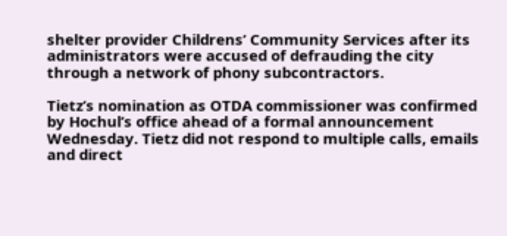shelter provider Childrens’ Community Services after its administrators were accused of defrauding the city through a network of phony subcontractors.

Tietz’s nomination as OTDA commissioner was confirmed by Hochul’s office ahead of a formal announcement Wednesday. Tietz did not respond to multiple calls, emails and direct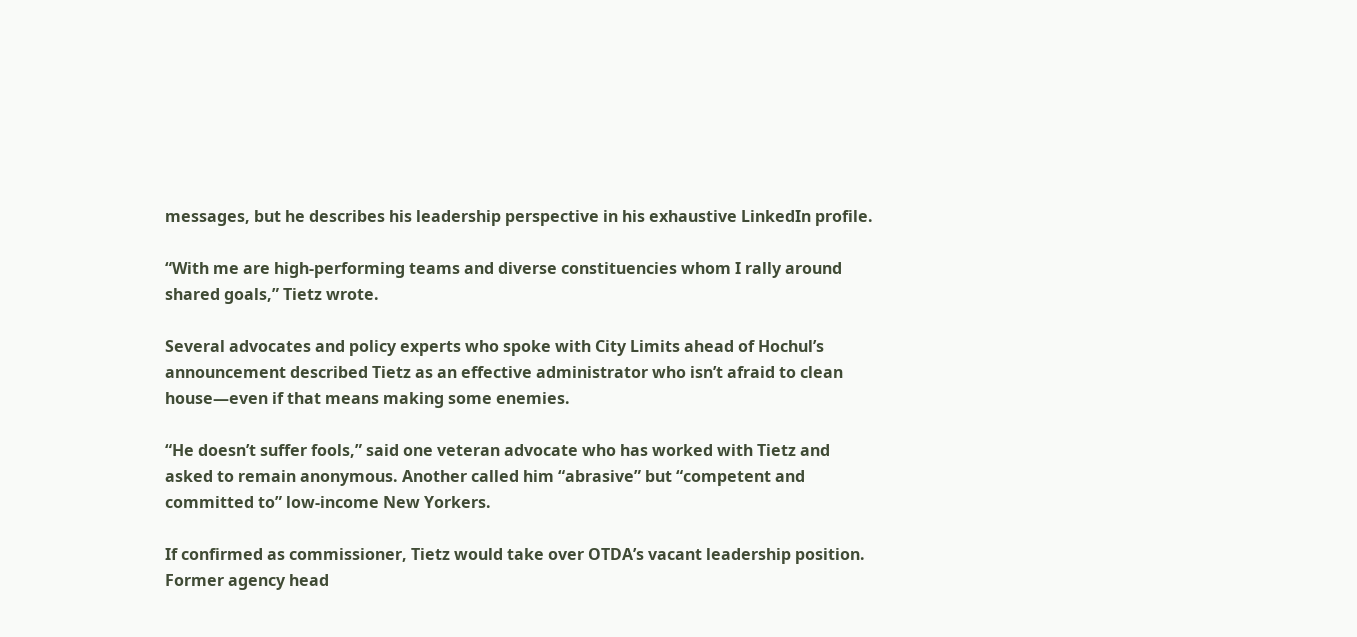messages, but he describes his leadership perspective in his exhaustive LinkedIn profile.

“With me are high-performing teams and diverse constituencies whom I rally around shared goals,” Tietz wrote.

Several advocates and policy experts who spoke with City Limits ahead of Hochul’s announcement described Tietz as an effective administrator who isn’t afraid to clean house—even if that means making some enemies.

“He doesn’t suffer fools,” said one veteran advocate who has worked with Tietz and asked to remain anonymous. Another called him “abrasive” but “competent and committed to” low-income New Yorkers.

If confirmed as commissioner, Tietz would take over OTDA’s vacant leadership position. Former agency head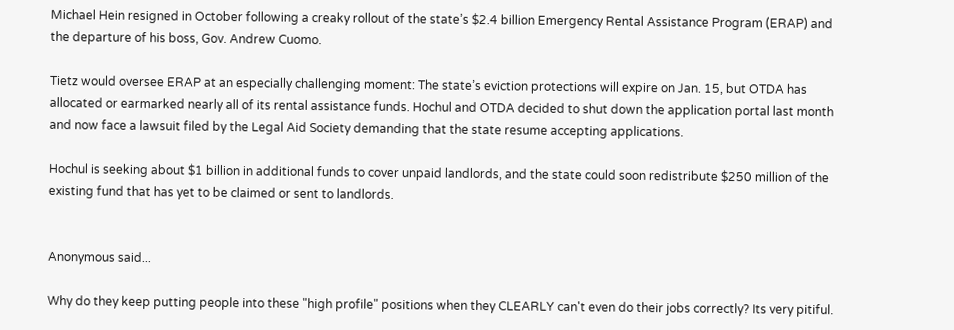Michael Hein resigned in October following a creaky rollout of the state’s $2.4 billion Emergency Rental Assistance Program (ERAP) and the departure of his boss, Gov. Andrew Cuomo.

Tietz would oversee ERAP at an especially challenging moment: The state’s eviction protections will expire on Jan. 15, but OTDA has allocated or earmarked nearly all of its rental assistance funds. Hochul and OTDA decided to shut down the application portal last month and now face a lawsuit filed by the Legal Aid Society demanding that the state resume accepting applications.

Hochul is seeking about $1 billion in additional funds to cover unpaid landlords, and the state could soon redistribute $250 million of the existing fund that has yet to be claimed or sent to landlords.


Anonymous said...

Why do they keep putting people into these "high profile" positions when they CLEARLY can't even do their jobs correctly? Its very pitiful.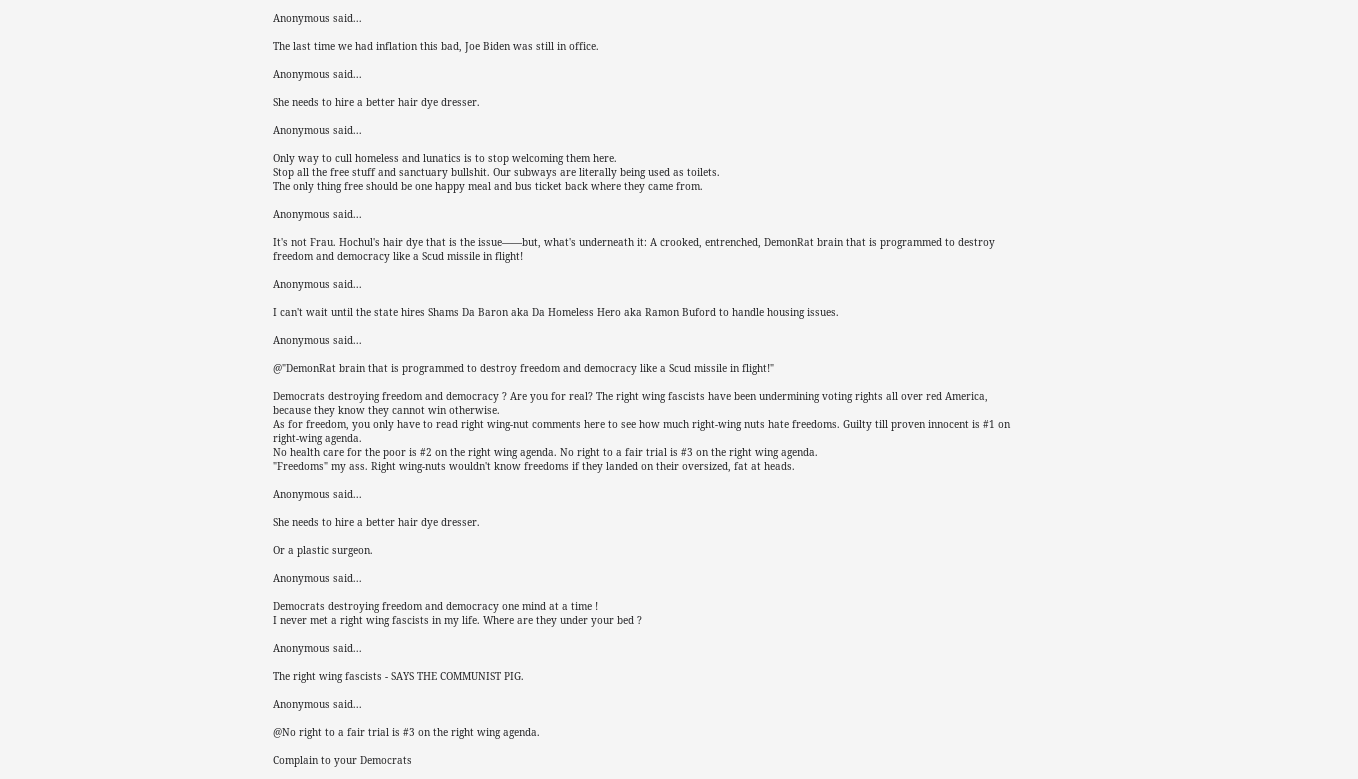Anonymous said...

The last time we had inflation this bad, Joe Biden was still in office.

Anonymous said...

She needs to hire a better hair dye dresser.

Anonymous said...

Only way to cull homeless and lunatics is to stop welcoming them here.
Stop all the free stuff and sanctuary bullshit. Our subways are literally being used as toilets.
The only thing free should be one happy meal and bus ticket back where they came from.

Anonymous said...

It's not Frau. Hochul's hair dye that is the issue——but, what's underneath it: A crooked, entrenched, DemonRat brain that is programmed to destroy freedom and democracy like a Scud missile in flight!

Anonymous said...

I can't wait until the state hires Shams Da Baron aka Da Homeless Hero aka Ramon Buford to handle housing issues.

Anonymous said...

@"DemonRat brain that is programmed to destroy freedom and democracy like a Scud missile in flight!"

Democrats destroying freedom and democracy ? Are you for real? The right wing fascists have been undermining voting rights all over red America, because they know they cannot win otherwise.
As for freedom, you only have to read right wing-nut comments here to see how much right-wing nuts hate freedoms. Guilty till proven innocent is #1 on right-wing agenda.
No health care for the poor is #2 on the right wing agenda. No right to a fair trial is #3 on the right wing agenda.
"Freedoms" my ass. Right wing-nuts wouldn't know freedoms if they landed on their oversized, fat at heads.

Anonymous said...

She needs to hire a better hair dye dresser.

Or a plastic surgeon.

Anonymous said...

Democrats destroying freedom and democracy one mind at a time !
I never met a right wing fascists in my life. Where are they under your bed ?

Anonymous said...

The right wing fascists - SAYS THE COMMUNIST PIG.

Anonymous said...

@No right to a fair trial is #3 on the right wing agenda.

Complain to your Democrats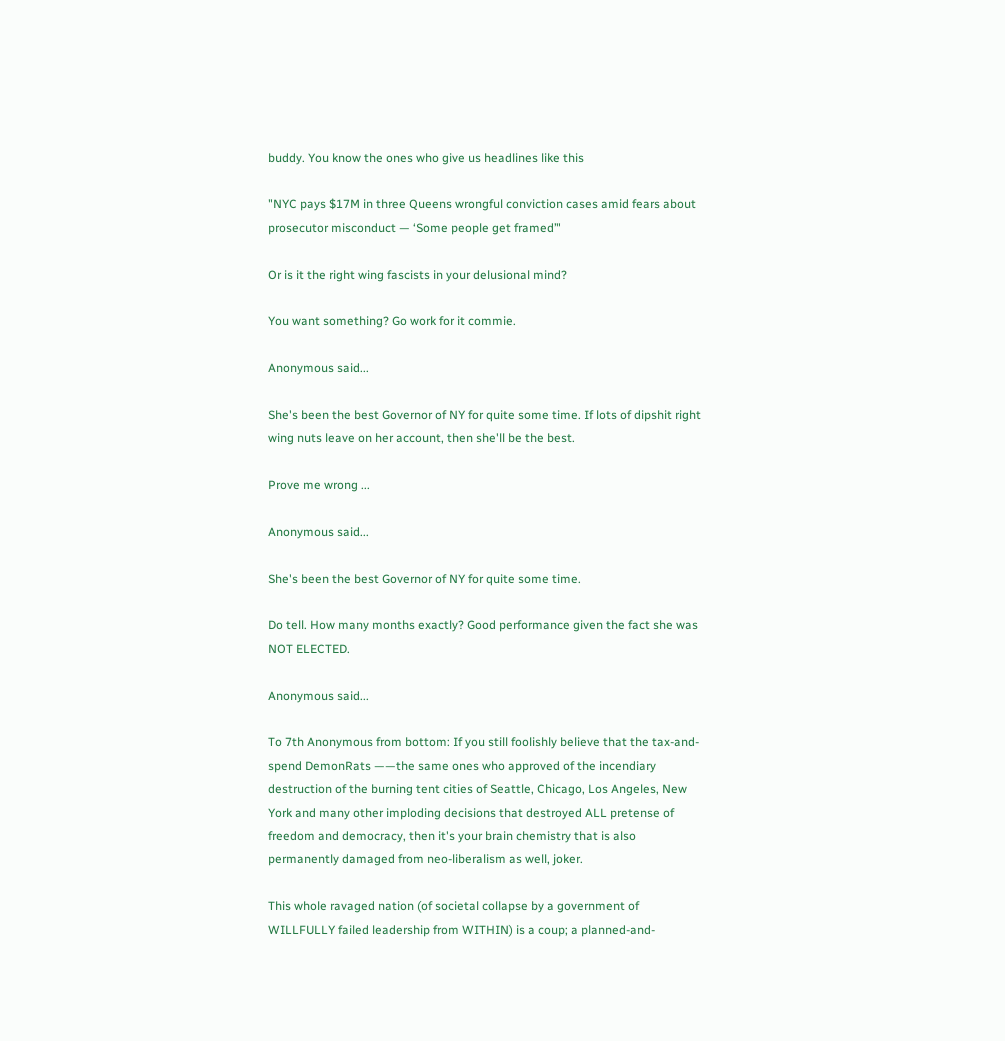buddy. You know the ones who give us headlines like this

"NYC pays $17M in three Queens wrongful conviction cases amid fears about prosecutor misconduct — ‘Some people get framed’"

Or is it the right wing fascists in your delusional mind?

You want something? Go work for it commie.

Anonymous said...

She's been the best Governor of NY for quite some time. If lots of dipshit right wing nuts leave on her account, then she'll be the best.

Prove me wrong ...

Anonymous said...

She's been the best Governor of NY for quite some time.

Do tell. How many months exactly? Good performance given the fact she was NOT ELECTED.

Anonymous said...

To 7th Anonymous from bottom: If you still foolishly believe that the tax-and-spend DemonRats ——the same ones who approved of the incendiary destruction of the burning tent cities of Seattle, Chicago, Los Angeles, New York and many other imploding decisions that destroyed ALL pretense of freedom and democracy, then it's your brain chemistry that is also permanently damaged from neo-liberalism as well, joker.

This whole ravaged nation (of societal collapse by a government of WILLFULLY failed leadership from WITHIN) is a coup; a planned-and-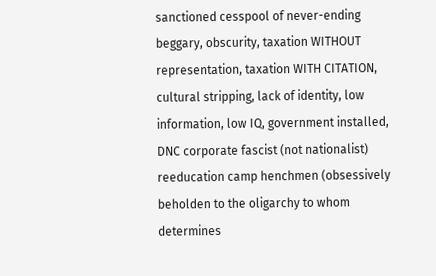sanctioned cesspool of never-ending beggary, obscurity, taxation WITHOUT representation, taxation WITH CITATION, cultural stripping, lack of identity, low information, low IQ, government installed, DNC corporate fascist (not nationalist) reeducation camp henchmen (obsessively beholden to the oligarchy to whom determines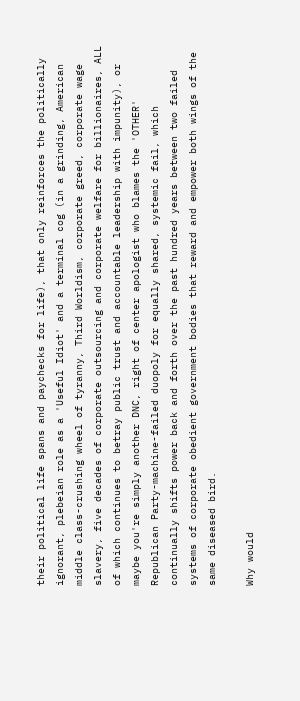their political life spans and paychecks for life), that only reinforces the politically ignorant, plebeian role as a 'Useful Idiot' and a terminal cog (in a grinding, American middle class-crushing wheel of tyranny, Third Worldism, corporate greed, corporate wage slavery, five decades of corporate outsourcing and corporate welfare for billionaires, ALL of which continues to betray public trust and accountable leadership with impunity), or maybe you're simply another DNC, right of center apologist who blames the 'OTHER' Republican Party-machine-failed duopoly for equally shared, systemic fail, which continually shifts power back and forth over the past hundred years between two failed systems of corporate obedient government bodies that reward and empower both wings of the same diseased bird.

Why would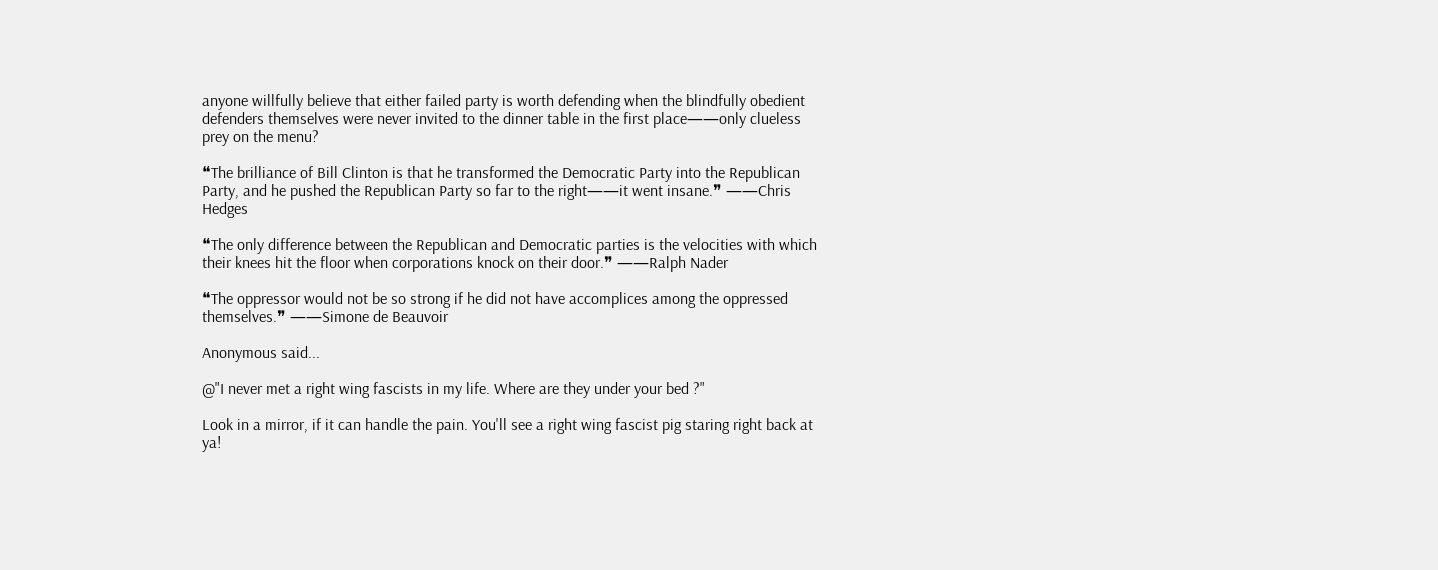anyone willfully believe that either failed party is worth defending when the blindfully obedient defenders themselves were never invited to the dinner table in the first place——only clueless prey on the menu?

❝The brilliance of Bill Clinton is that he transformed the Democratic Party into the Republican Party, and he pushed the Republican Party so far to the right——it went insane.❞ ——Chris Hedges

❝The only difference between the Republican and Democratic parties is the velocities with which their knees hit the floor when corporations knock on their door.❞ ——Ralph Nader

❝The oppressor would not be so strong if he did not have accomplices among the oppressed themselves.❞ ——Simone de Beauvoir

Anonymous said...

@"I never met a right wing fascists in my life. Where are they under your bed ?"

Look in a mirror, if it can handle the pain. You'll see a right wing fascist pig staring right back at ya!